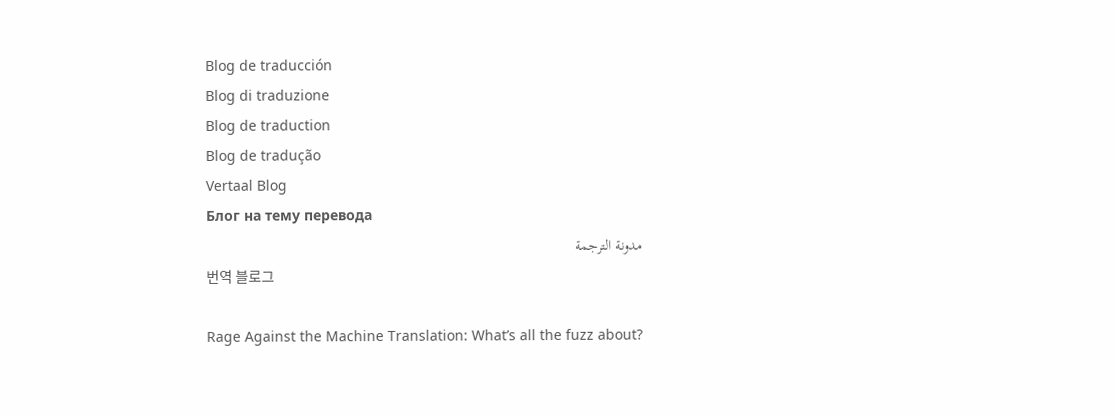Blog de traducción
Blog di traduzione
Blog de traduction
Blog de tradução
Vertaal Blog
Блог на тему перевода
مدونة الترجمة
번역 블로그

Rage Against the Machine Translation: What’s all the fuzz about?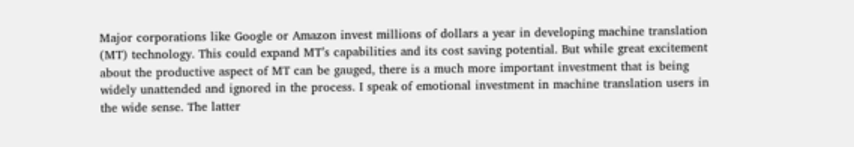Major corporations like Google or Amazon invest millions of dollars a year in developing machine translation (MT) technology. This could expand MT’s capabilities and its cost saving potential. But while great excitement about the productive aspect of MT can be gauged, there is a much more important investment that is being widely unattended and ignored in the process. I speak of emotional investment in machine translation users in the wide sense. The latter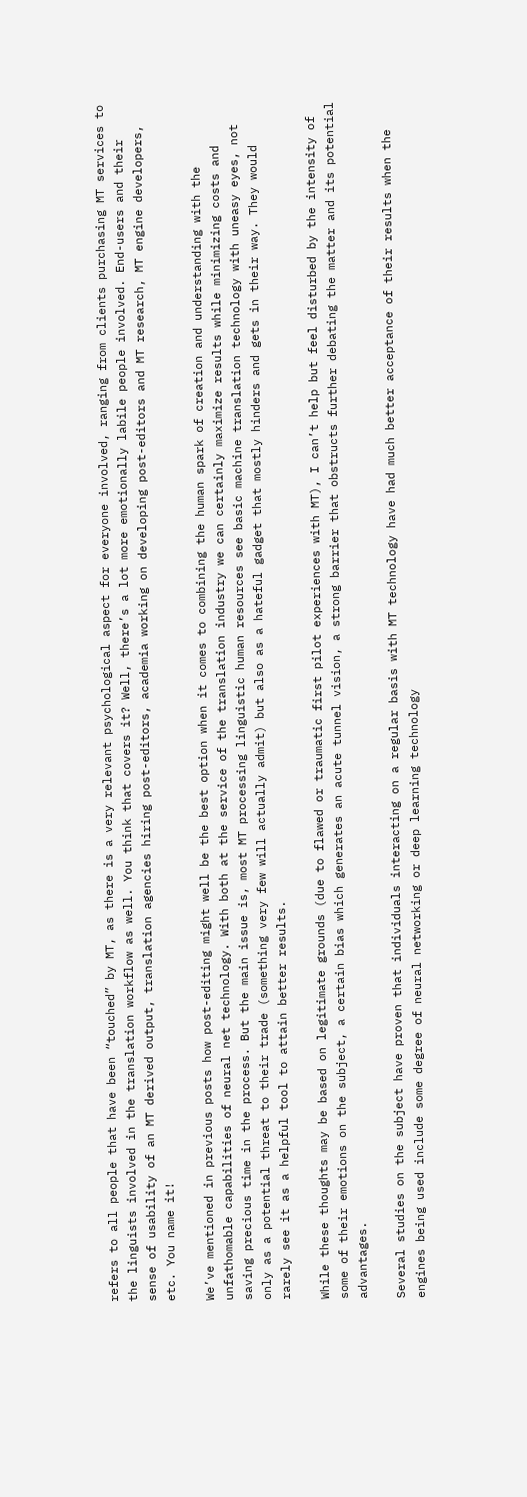refers to all people that have been “touched” by MT, as there is a very relevant psychological aspect for everyone involved, ranging from clients purchasing MT services to the linguists involved in the translation workflow as well. You think that covers it? Well, there’s a lot more emotionally labile people involved. End-users and their sense of usability of an MT derived output, translation agencies hiring post-editors, academia working on developing post-editors and MT research, MT engine developers, etc. You name it!

We’ve mentioned in previous posts how post-editing might well be the best option when it comes to combining the human spark of creation and understanding with the unfathomable capabilities of neural net technology. With both at the service of the translation industry we can certainly maximize results while minimizing costs and saving precious time in the process. But the main issue is, most MT processing linguistic human resources see basic machine translation technology with uneasy eyes, not only as a potential threat to their trade (something very few will actually admit) but also as a hateful gadget that mostly hinders and gets in their way. They would rarely see it as a helpful tool to attain better results.

While these thoughts may be based on legitimate grounds (due to flawed or traumatic first pilot experiences with MT), I can’t help but feel disturbed by the intensity of some of their emotions on the subject, a certain bias which generates an acute tunnel vision, a strong barrier that obstructs further debating the matter and its potential advantages.

Several studies on the subject have proven that individuals interacting on a regular basis with MT technology have had much better acceptance of their results when the engines being used include some degree of neural networking or deep learning technology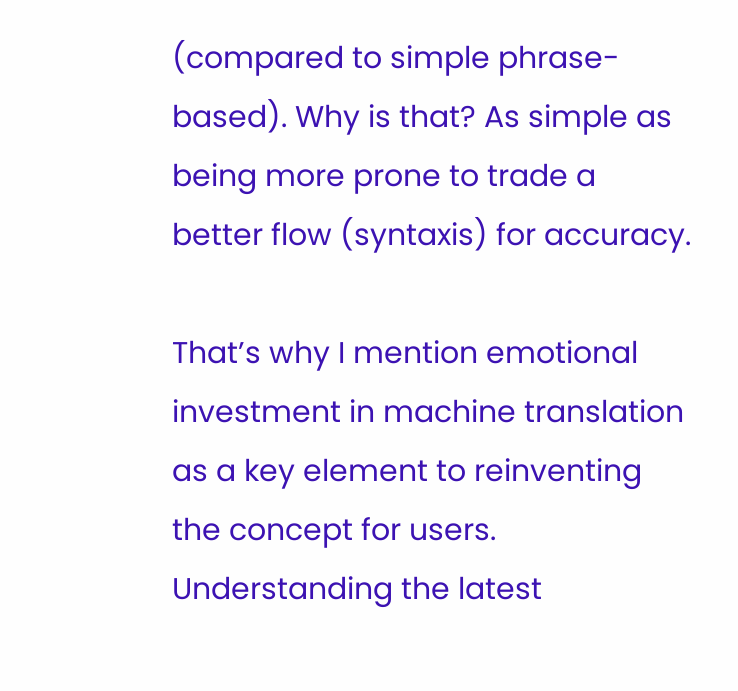(compared to simple phrase-based). Why is that? As simple as being more prone to trade a better flow (syntaxis) for accuracy.

That’s why I mention emotional investment in machine translation as a key element to reinventing the concept for users.  Understanding the latest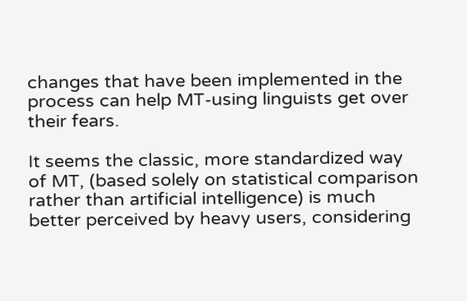changes that have been implemented in the process can help MT-using linguists get over their fears.

It seems the classic, more standardized way of MT, (based solely on statistical comparison rather than artificial intelligence) is much better perceived by heavy users, considering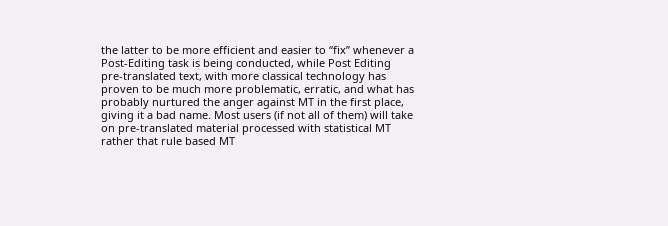the latter to be more efficient and easier to “fix” whenever a Post-Editing task is being conducted, while Post Editing pre-translated text, with more classical technology has proven to be much more problematic, erratic, and what has probably nurtured the anger against MT in the first place, giving it a bad name. Most users (if not all of them) will take on pre-translated material processed with statistical MT rather that rule based MT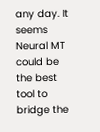any day. It seems Neural MT could be the best tool to bridge the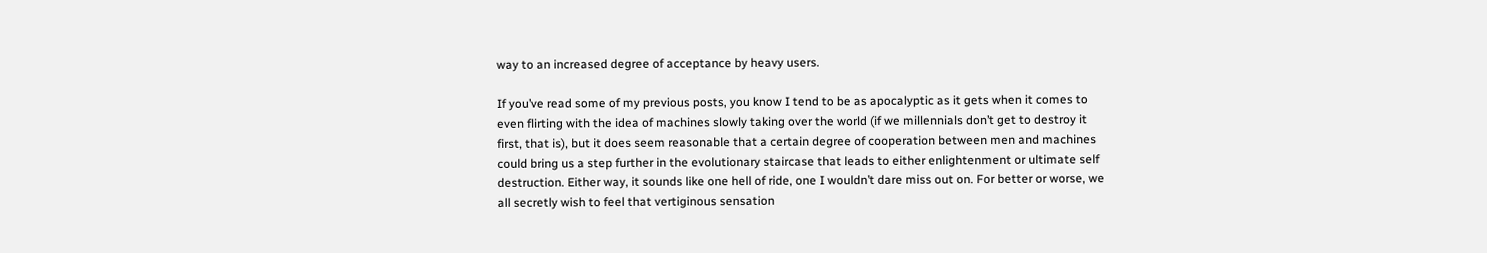way to an increased degree of acceptance by heavy users.

If you’ve read some of my previous posts, you know I tend to be as apocalyptic as it gets when it comes to even flirting with the idea of machines slowly taking over the world (if we millennials don’t get to destroy it first, that is), but it does seem reasonable that a certain degree of cooperation between men and machines could bring us a step further in the evolutionary staircase that leads to either enlightenment or ultimate self destruction. Either way, it sounds like one hell of ride, one I wouldn’t dare miss out on. For better or worse, we all secretly wish to feel that vertiginous sensation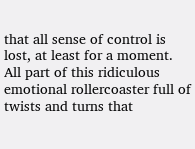that all sense of control is lost, at least for a moment. All part of this ridiculous emotional rollercoaster full of twists and turns that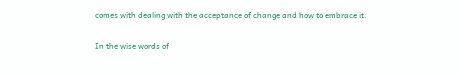comes with dealing with the acceptance of change and how to embrace it.

In the wise words of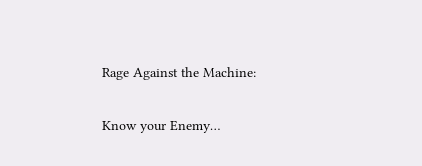Rage Against the Machine:

Know your Enemy…